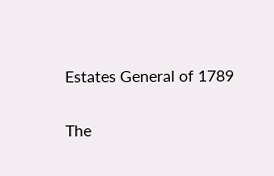Estates General of 1789

The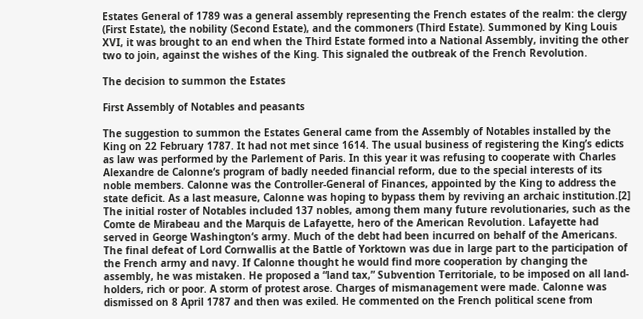Estates General of 1789 was a general assembly representing the French estates of the realm: the clergy (First Estate), the nobility (Second Estate), and the commoners (Third Estate). Summoned by King Louis XVI, it was brought to an end when the Third Estate formed into a National Assembly, inviting the other two to join, against the wishes of the King. This signaled the outbreak of the French Revolution.

The decision to summon the Estates

First Assembly of Notables and peasants

The suggestion to summon the Estates General came from the Assembly of Notables installed by the King on 22 February 1787. It had not met since 1614. The usual business of registering the King’s edicts as law was performed by the Parlement of Paris. In this year it was refusing to cooperate with Charles Alexandre de Calonne‘s program of badly needed financial reform, due to the special interests of its noble members. Calonne was the Controller-General of Finances, appointed by the King to address the state deficit. As a last measure, Calonne was hoping to bypass them by reviving an archaic institution.[2] The initial roster of Notables included 137 nobles, among them many future revolutionaries, such as the Comte de Mirabeau and the Marquis de Lafayette, hero of the American Revolution. Lafayette had served in George Washington‘s army. Much of the debt had been incurred on behalf of the Americans. The final defeat of Lord Cornwallis at the Battle of Yorktown was due in large part to the participation of the French army and navy. If Calonne thought he would find more cooperation by changing the assembly, he was mistaken. He proposed a “land tax,” Subvention Territoriale, to be imposed on all land-holders, rich or poor. A storm of protest arose. Charges of mismanagement were made. Calonne was dismissed on 8 April 1787 and then was exiled. He commented on the French political scene from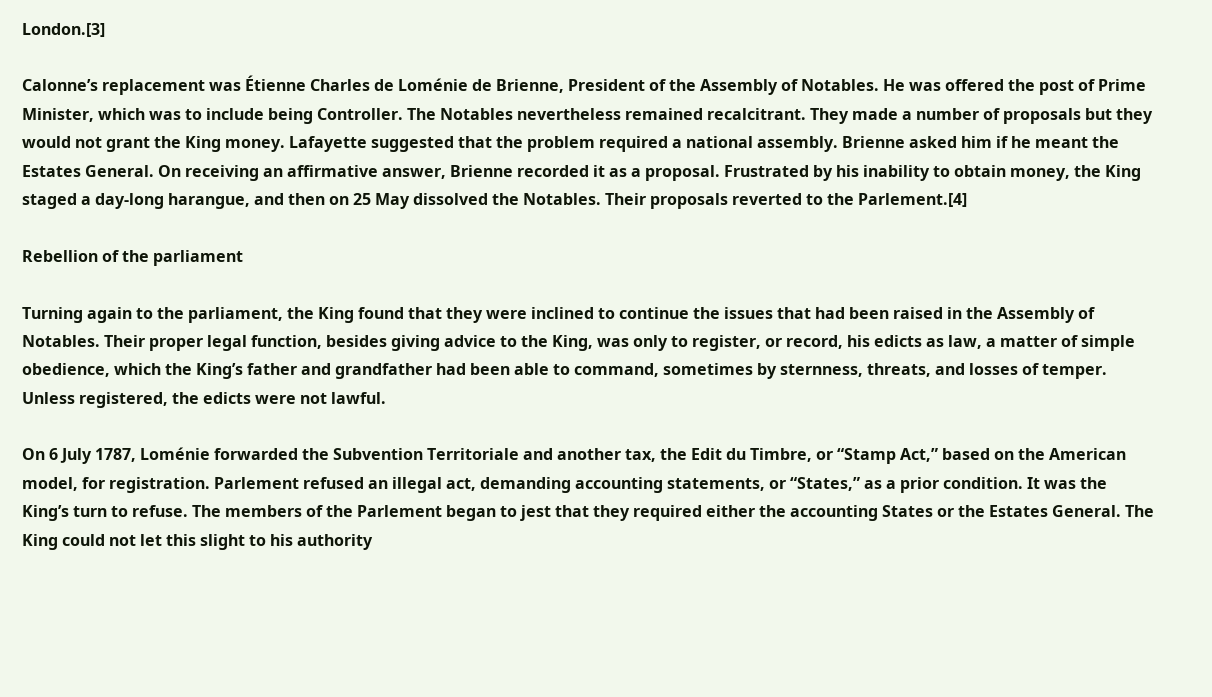London.[3]

Calonne’s replacement was Étienne Charles de Loménie de Brienne, President of the Assembly of Notables. He was offered the post of Prime Minister, which was to include being Controller. The Notables nevertheless remained recalcitrant. They made a number of proposals but they would not grant the King money. Lafayette suggested that the problem required a national assembly. Brienne asked him if he meant the Estates General. On receiving an affirmative answer, Brienne recorded it as a proposal. Frustrated by his inability to obtain money, the King staged a day-long harangue, and then on 25 May dissolved the Notables. Their proposals reverted to the Parlement.[4]

Rebellion of the parliament

Turning again to the parliament, the King found that they were inclined to continue the issues that had been raised in the Assembly of Notables. Their proper legal function, besides giving advice to the King, was only to register, or record, his edicts as law, a matter of simple obedience, which the King’s father and grandfather had been able to command, sometimes by sternness, threats, and losses of temper. Unless registered, the edicts were not lawful.

On 6 July 1787, Loménie forwarded the Subvention Territoriale and another tax, the Edit du Timbre, or “Stamp Act,” based on the American model, for registration. Parlement refused an illegal act, demanding accounting statements, or “States,” as a prior condition. It was the King’s turn to refuse. The members of the Parlement began to jest that they required either the accounting States or the Estates General. The King could not let this slight to his authority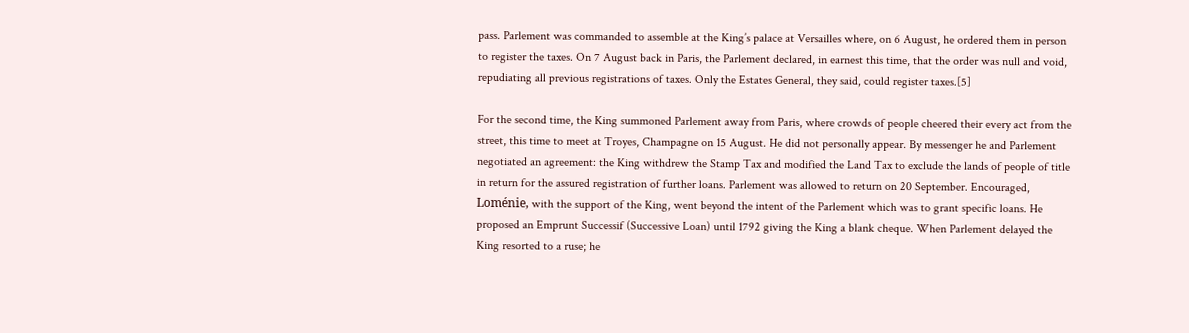pass. Parlement was commanded to assemble at the King’s palace at Versailles where, on 6 August, he ordered them in person to register the taxes. On 7 August back in Paris, the Parlement declared, in earnest this time, that the order was null and void, repudiating all previous registrations of taxes. Only the Estates General, they said, could register taxes.[5]

For the second time, the King summoned Parlement away from Paris, where crowds of people cheered their every act from the street, this time to meet at Troyes, Champagne on 15 August. He did not personally appear. By messenger he and Parlement negotiated an agreement: the King withdrew the Stamp Tax and modified the Land Tax to exclude the lands of people of title in return for the assured registration of further loans. Parlement was allowed to return on 20 September. Encouraged, Loménie, with the support of the King, went beyond the intent of the Parlement which was to grant specific loans. He proposed an Emprunt Successif (Successive Loan) until 1792 giving the King a blank cheque. When Parlement delayed the King resorted to a ruse; he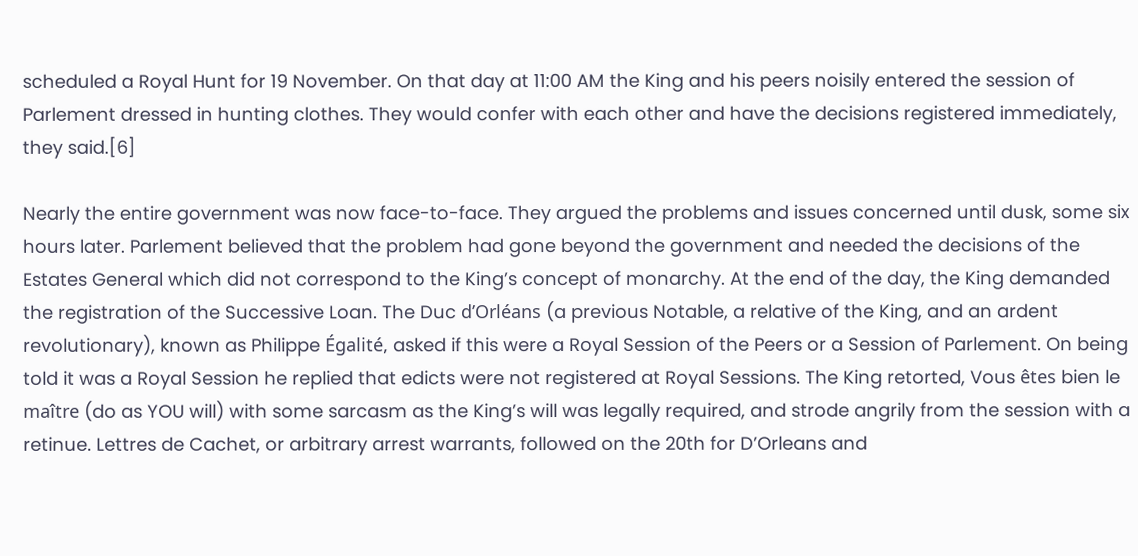scheduled a Royal Hunt for 19 November. On that day at 11:00 AM the King and his peers noisily entered the session of Parlement dressed in hunting clothes. They would confer with each other and have the decisions registered immediately, they said.[6]

Nearly the entire government was now face-to-face. They argued the problems and issues concerned until dusk, some six hours later. Parlement believed that the problem had gone beyond the government and needed the decisions of the Estates General which did not correspond to the King’s concept of monarchy. At the end of the day, the King demanded the registration of the Successive Loan. The Duc d’Orléans (a previous Notable, a relative of the King, and an ardent revolutionary), known as Philippe Égalité, asked if this were a Royal Session of the Peers or a Session of Parlement. On being told it was a Royal Session he replied that edicts were not registered at Royal Sessions. The King retorted, Vous êtes bien le maître (do as YOU will) with some sarcasm as the King’s will was legally required, and strode angrily from the session with a retinue. Lettres de Cachet, or arbitrary arrest warrants, followed on the 20th for D’Orleans and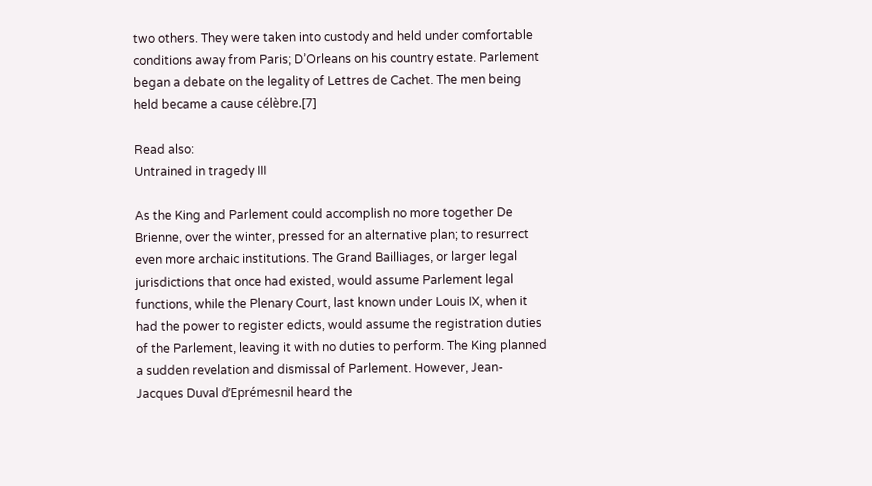two others. They were taken into custody and held under comfortable conditions away from Paris; D’Orleans on his country estate. Parlement began a debate on the legality of Lettres de Cachet. The men being held became a cause célèbre.[7]

Read also:
Untrained in tragedy III

As the King and Parlement could accomplish no more together De Brienne, over the winter, pressed for an alternative plan; to resurrect even more archaic institutions. The Grand Bailliages, or larger legal jurisdictions that once had existed, would assume Parlement legal functions, while the Plenary Court, last known under Louis IX, when it had the power to register edicts, would assume the registration duties of the Parlement, leaving it with no duties to perform. The King planned a sudden revelation and dismissal of Parlement. However, Jean-Jacques Duval d’Eprémesnil heard the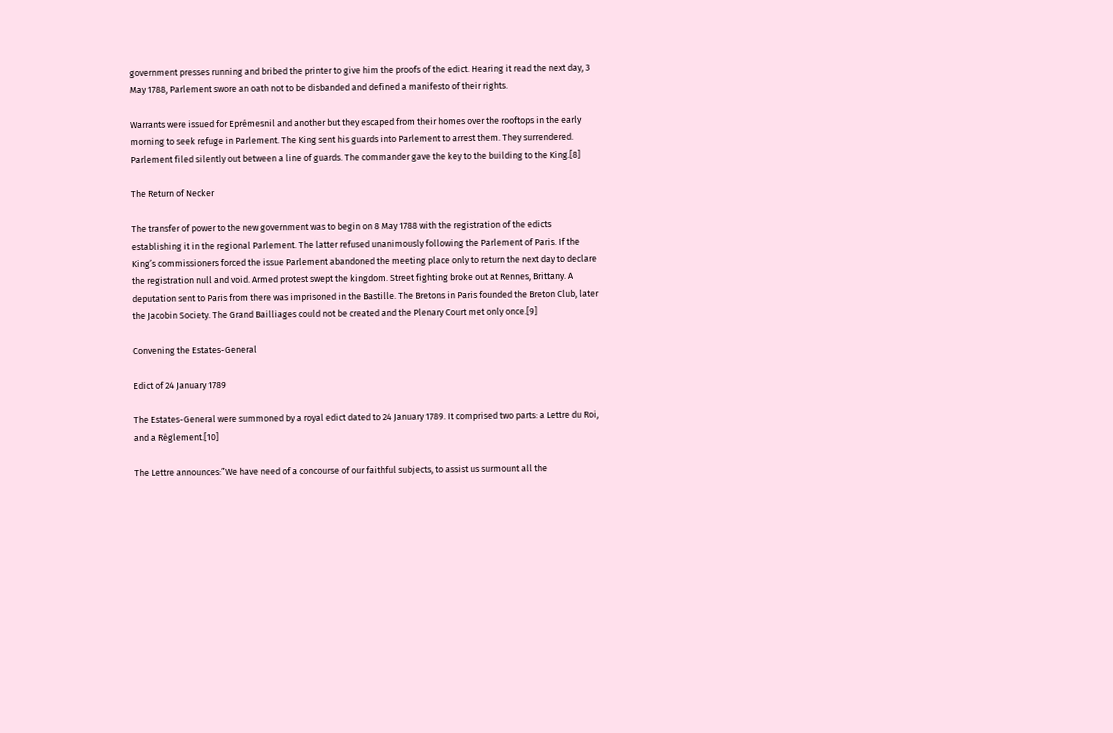government presses running and bribed the printer to give him the proofs of the edict. Hearing it read the next day, 3 May 1788, Parlement swore an oath not to be disbanded and defined a manifesto of their rights.

Warrants were issued for Eprémesnil and another but they escaped from their homes over the rooftops in the early morning to seek refuge in Parlement. The King sent his guards into Parlement to arrest them. They surrendered. Parlement filed silently out between a line of guards. The commander gave the key to the building to the King.[8]

The Return of Necker

The transfer of power to the new government was to begin on 8 May 1788 with the registration of the edicts establishing it in the regional Parlement. The latter refused unanimously following the Parlement of Paris. If the King’s commissioners forced the issue Parlement abandoned the meeting place only to return the next day to declare the registration null and void. Armed protest swept the kingdom. Street fighting broke out at Rennes, Brittany. A deputation sent to Paris from there was imprisoned in the Bastille. The Bretons in Paris founded the Breton Club, later the Jacobin Society. The Grand Bailliages could not be created and the Plenary Court met only once.[9]

Convening the Estates-General

Edict of 24 January 1789

The Estates-General were summoned by a royal edict dated to 24 January 1789. It comprised two parts: a Lettre du Roi, and a Règlement.[10]

The Lettre announces:”We have need of a concourse of our faithful subjects, to assist us surmount all the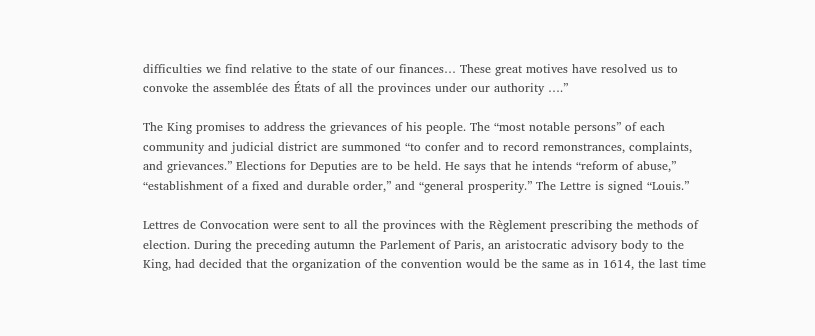difficulties we find relative to the state of our finances… These great motives have resolved us to convoke the assemblée des États of all the provinces under our authority ….”

The King promises to address the grievances of his people. The “most notable persons” of each community and judicial district are summoned “to confer and to record remonstrances, complaints, and grievances.” Elections for Deputies are to be held. He says that he intends “reform of abuse,” “establishment of a fixed and durable order,” and “general prosperity.” The Lettre is signed “Louis.”

Lettres de Convocation were sent to all the provinces with the Règlement prescribing the methods of election. During the preceding autumn the Parlement of Paris, an aristocratic advisory body to the King, had decided that the organization of the convention would be the same as in 1614, the last time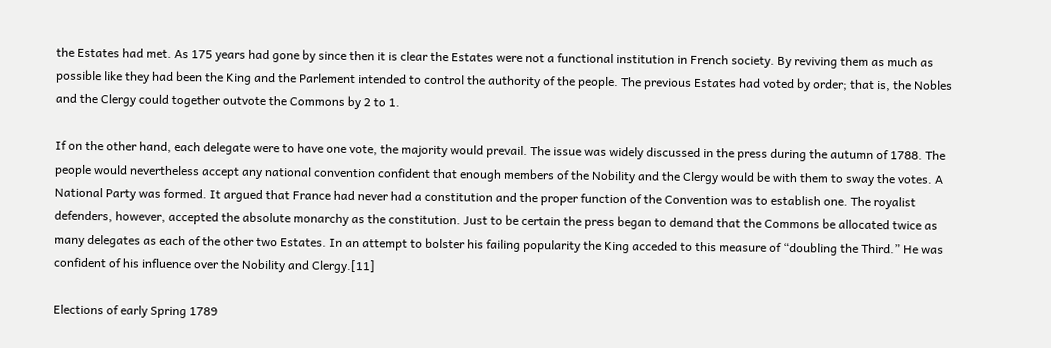the Estates had met. As 175 years had gone by since then it is clear the Estates were not a functional institution in French society. By reviving them as much as possible like they had been the King and the Parlement intended to control the authority of the people. The previous Estates had voted by order; that is, the Nobles and the Clergy could together outvote the Commons by 2 to 1.

If on the other hand, each delegate were to have one vote, the majority would prevail. The issue was widely discussed in the press during the autumn of 1788. The people would nevertheless accept any national convention confident that enough members of the Nobility and the Clergy would be with them to sway the votes. A National Party was formed. It argued that France had never had a constitution and the proper function of the Convention was to establish one. The royalist defenders, however, accepted the absolute monarchy as the constitution. Just to be certain the press began to demand that the Commons be allocated twice as many delegates as each of the other two Estates. In an attempt to bolster his failing popularity the King acceded to this measure of “doubling the Third.” He was confident of his influence over the Nobility and Clergy.[11]

Elections of early Spring 1789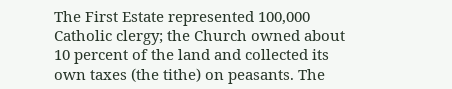The First Estate represented 100,000 Catholic clergy; the Church owned about 10 percent of the land and collected its own taxes (the tithe) on peasants. The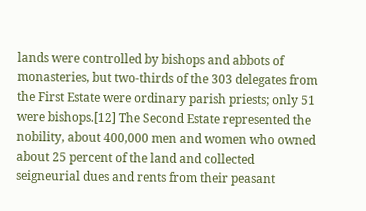lands were controlled by bishops and abbots of monasteries, but two-thirds of the 303 delegates from the First Estate were ordinary parish priests; only 51 were bishops.[12] The Second Estate represented the nobility, about 400,000 men and women who owned about 25 percent of the land and collected seigneurial dues and rents from their peasant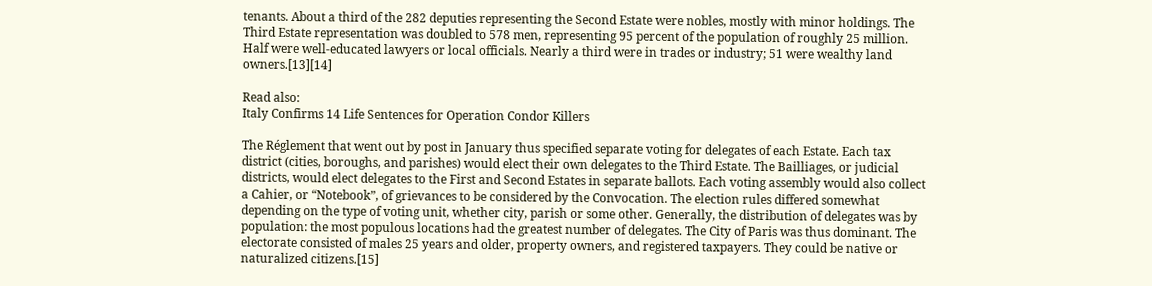tenants. About a third of the 282 deputies representing the Second Estate were nobles, mostly with minor holdings. The Third Estate representation was doubled to 578 men, representing 95 percent of the population of roughly 25 million. Half were well-educated lawyers or local officials. Nearly a third were in trades or industry; 51 were wealthy land owners.[13][14]

Read also:
Italy Confirms 14 Life Sentences for Operation Condor Killers

The Réglement that went out by post in January thus specified separate voting for delegates of each Estate. Each tax district (cities, boroughs, and parishes) would elect their own delegates to the Third Estate. The Bailliages, or judicial districts, would elect delegates to the First and Second Estates in separate ballots. Each voting assembly would also collect a Cahier, or “Notebook”, of grievances to be considered by the Convocation. The election rules differed somewhat depending on the type of voting unit, whether city, parish or some other. Generally, the distribution of delegates was by population: the most populous locations had the greatest number of delegates. The City of Paris was thus dominant. The electorate consisted of males 25 years and older, property owners, and registered taxpayers. They could be native or naturalized citizens.[15]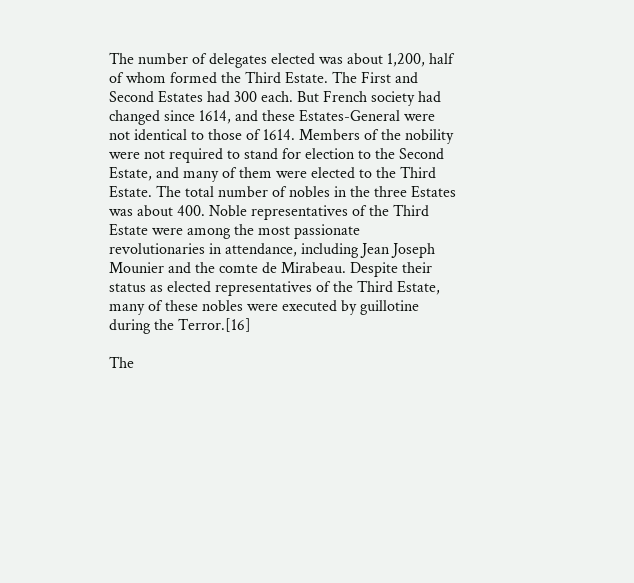The number of delegates elected was about 1,200, half of whom formed the Third Estate. The First and Second Estates had 300 each. But French society had changed since 1614, and these Estates-General were not identical to those of 1614. Members of the nobility were not required to stand for election to the Second Estate, and many of them were elected to the Third Estate. The total number of nobles in the three Estates was about 400. Noble representatives of the Third Estate were among the most passionate revolutionaries in attendance, including Jean Joseph Mounier and the comte de Mirabeau. Despite their status as elected representatives of the Third Estate, many of these nobles were executed by guillotine during the Terror.[16]

The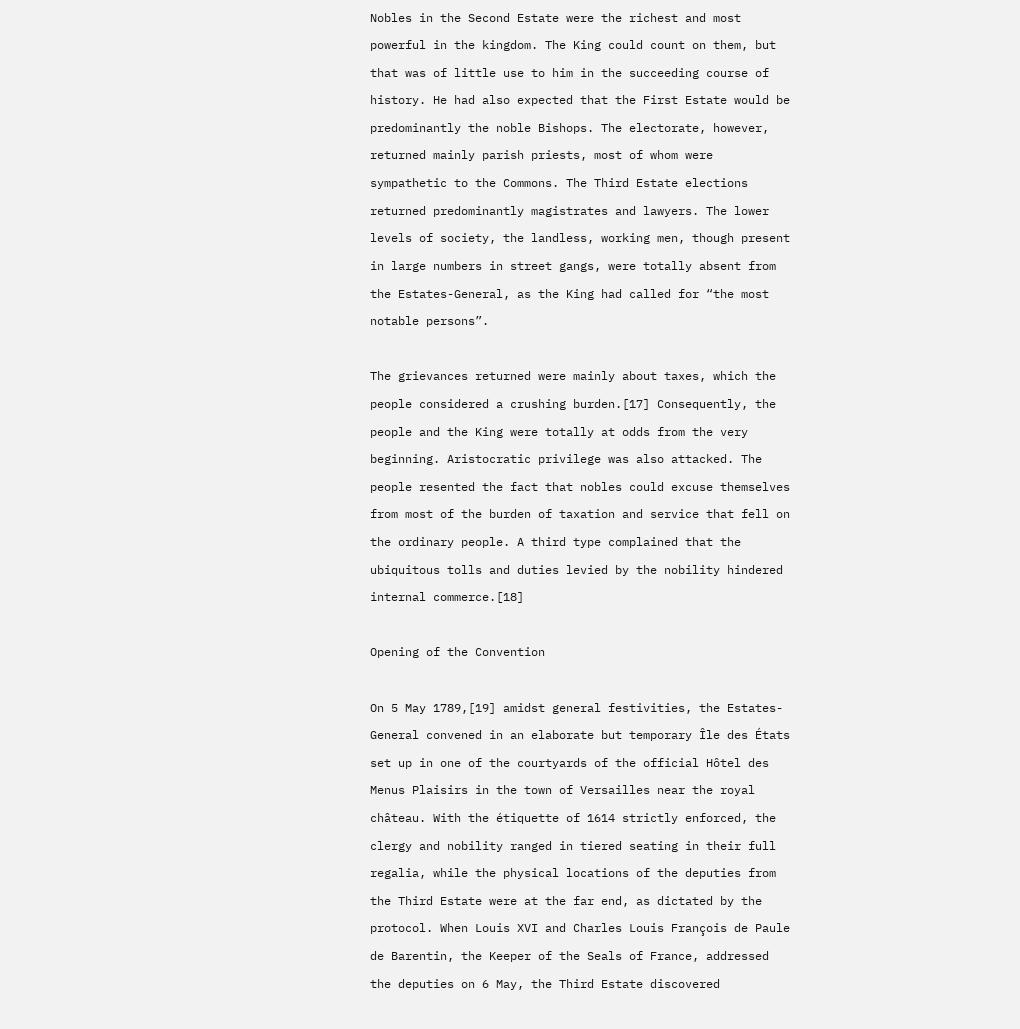Nobles in the Second Estate were the richest and most powerful in the kingdom. The King could count on them, but that was of little use to him in the succeeding course of history. He had also expected that the First Estate would be predominantly the noble Bishops. The electorate, however, returned mainly parish priests, most of whom were sympathetic to the Commons. The Third Estate elections returned predominantly magistrates and lawyers. The lower levels of society, the landless, working men, though present in large numbers in street gangs, were totally absent from the Estates-General, as the King had called for “the most notable persons”.

The grievances returned were mainly about taxes, which the people considered a crushing burden.[17] Consequently, the people and the King were totally at odds from the very beginning. Aristocratic privilege was also attacked. The people resented the fact that nobles could excuse themselves from most of the burden of taxation and service that fell on the ordinary people. A third type complained that the ubiquitous tolls and duties levied by the nobility hindered internal commerce.[18]

Opening of the Convention

On 5 May 1789,[19] amidst general festivities, the Estates-General convened in an elaborate but temporary Île des États set up in one of the courtyards of the official Hôtel des Menus Plaisirs in the town of Versailles near the royal château. With the étiquette of 1614 strictly enforced, the clergy and nobility ranged in tiered seating in their full regalia, while the physical locations of the deputies from the Third Estate were at the far end, as dictated by the protocol. When Louis XVI and Charles Louis François de Paule de Barentin, the Keeper of the Seals of France, addressed the deputies on 6 May, the Third Estate discovered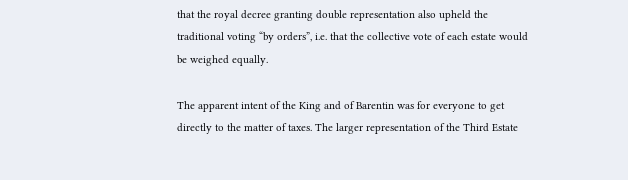that the royal decree granting double representation also upheld the traditional voting “by orders”, i.e. that the collective vote of each estate would be weighed equally.

The apparent intent of the King and of Barentin was for everyone to get directly to the matter of taxes. The larger representation of the Third Estate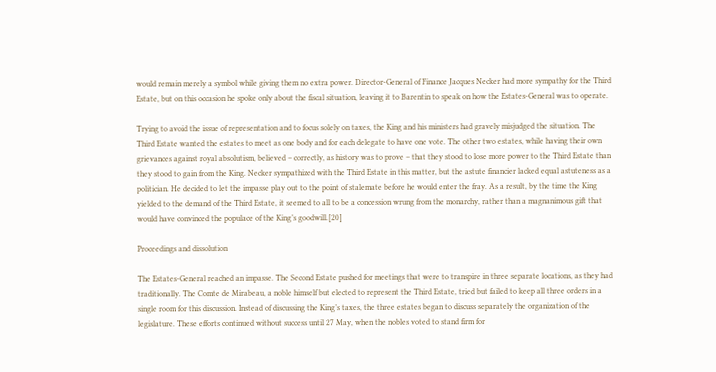would remain merely a symbol while giving them no extra power. Director-General of Finance Jacques Necker had more sympathy for the Third Estate, but on this occasion he spoke only about the fiscal situation, leaving it to Barentin to speak on how the Estates-General was to operate.

Trying to avoid the issue of representation and to focus solely on taxes, the King and his ministers had gravely misjudged the situation. The Third Estate wanted the estates to meet as one body and for each delegate to have one vote. The other two estates, while having their own grievances against royal absolutism, believed – correctly, as history was to prove – that they stood to lose more power to the Third Estate than they stood to gain from the King. Necker sympathized with the Third Estate in this matter, but the astute financier lacked equal astuteness as a politician. He decided to let the impasse play out to the point of stalemate before he would enter the fray. As a result, by the time the King yielded to the demand of the Third Estate, it seemed to all to be a concession wrung from the monarchy, rather than a magnanimous gift that would have convinced the populace of the King’s goodwill.[20]

Proceedings and dissolution

The Estates-General reached an impasse. The Second Estate pushed for meetings that were to transpire in three separate locations, as they had traditionally. The Comte de Mirabeau, a noble himself but elected to represent the Third Estate, tried but failed to keep all three orders in a single room for this discussion. Instead of discussing the King’s taxes, the three estates began to discuss separately the organization of the legislature. These efforts continued without success until 27 May, when the nobles voted to stand firm for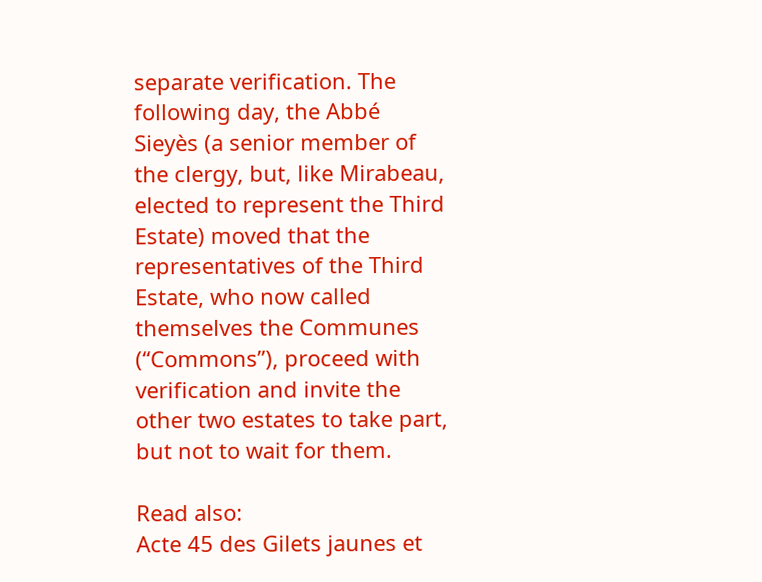separate verification. The following day, the Abbé Sieyès (a senior member of the clergy, but, like Mirabeau, elected to represent the Third Estate) moved that the representatives of the Third Estate, who now called themselves the Communes (“Commons”), proceed with verification and invite the other two estates to take part, but not to wait for them.

Read also:
Acte 45 des Gilets jaunes et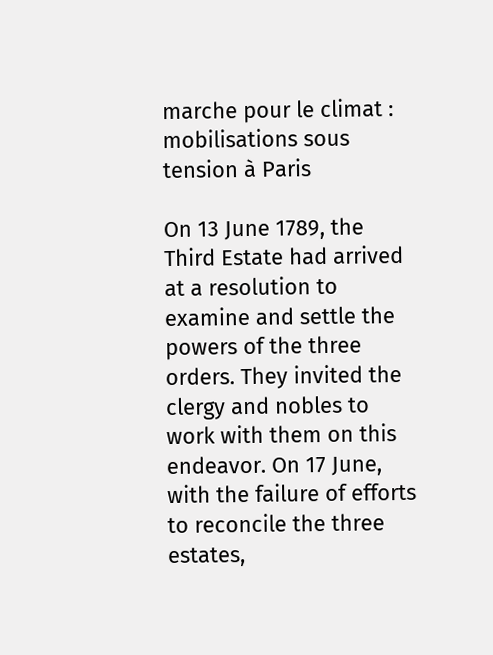marche pour le climat : mobilisations sous tension à Paris

On 13 June 1789, the Third Estate had arrived at a resolution to examine and settle the powers of the three orders. They invited the clergy and nobles to work with them on this endeavor. On 17 June, with the failure of efforts to reconcile the three estates,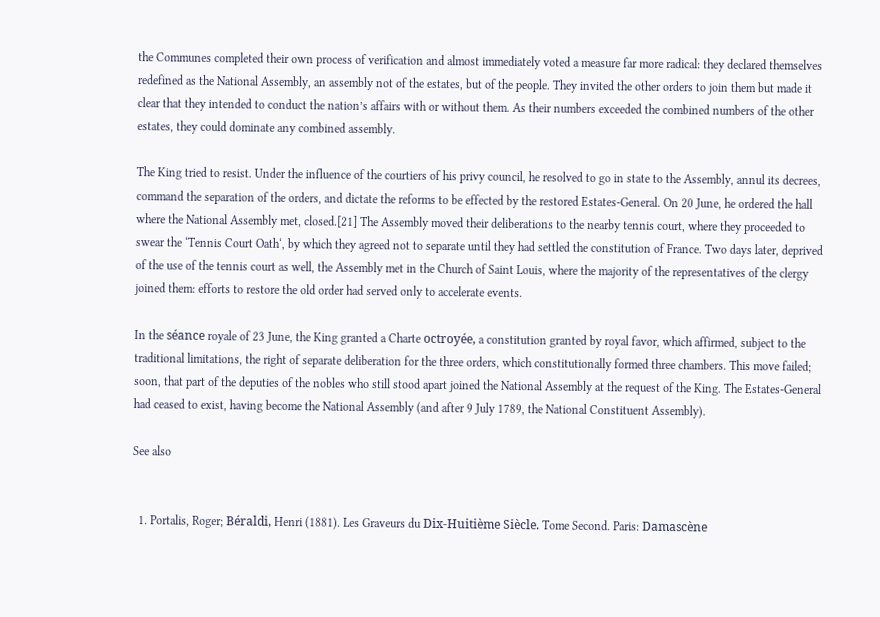the Communes completed their own process of verification and almost immediately voted a measure far more radical: they declared themselves redefined as the National Assembly, an assembly not of the estates, but of the people. They invited the other orders to join them but made it clear that they intended to conduct the nation’s affairs with or without them. As their numbers exceeded the combined numbers of the other estates, they could dominate any combined assembly.

The King tried to resist. Under the influence of the courtiers of his privy council, he resolved to go in state to the Assembly, annul its decrees, command the separation of the orders, and dictate the reforms to be effected by the restored Estates-General. On 20 June, he ordered the hall where the National Assembly met, closed.[21] The Assembly moved their deliberations to the nearby tennis court, where they proceeded to swear the ‘Tennis Court Oath‘, by which they agreed not to separate until they had settled the constitution of France. Two days later, deprived of the use of the tennis court as well, the Assembly met in the Church of Saint Louis, where the majority of the representatives of the clergy joined them: efforts to restore the old order had served only to accelerate events.

In the séance royale of 23 June, the King granted a Charte octroyée, a constitution granted by royal favor, which affirmed, subject to the traditional limitations, the right of separate deliberation for the three orders, which constitutionally formed three chambers. This move failed; soon, that part of the deputies of the nobles who still stood apart joined the National Assembly at the request of the King. The Estates-General had ceased to exist, having become the National Assembly (and after 9 July 1789, the National Constituent Assembly).

See also


  1. Portalis, Roger; Béraldi, Henri (1881). Les Graveurs du Dix-Huitième Siècle. Tome Second. Paris: Damascène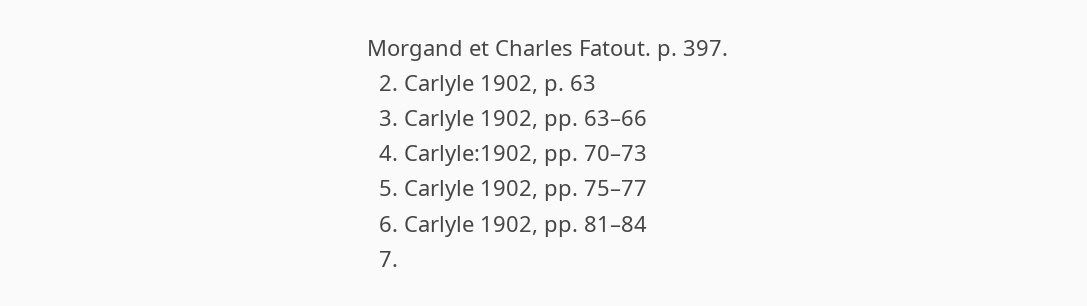Morgand et Charles Fatout. p. 397.
  2. Carlyle 1902, p. 63
  3. Carlyle 1902, pp. 63–66
  4. Carlyle:1902, pp. 70–73
  5. Carlyle 1902, pp. 75–77
  6. Carlyle 1902, pp. 81–84
  7.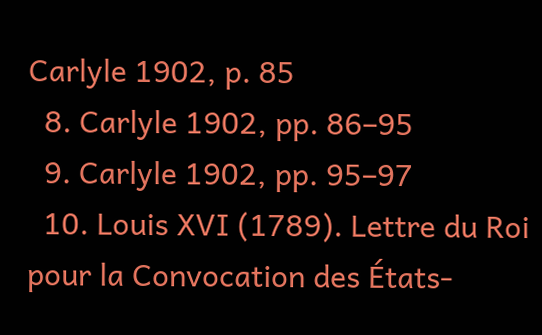Carlyle 1902, p. 85
  8. Carlyle 1902, pp. 86–95
  9. Carlyle 1902, pp. 95–97
  10. Louis XVI (1789). Lettre du Roi pour la Convocation des États-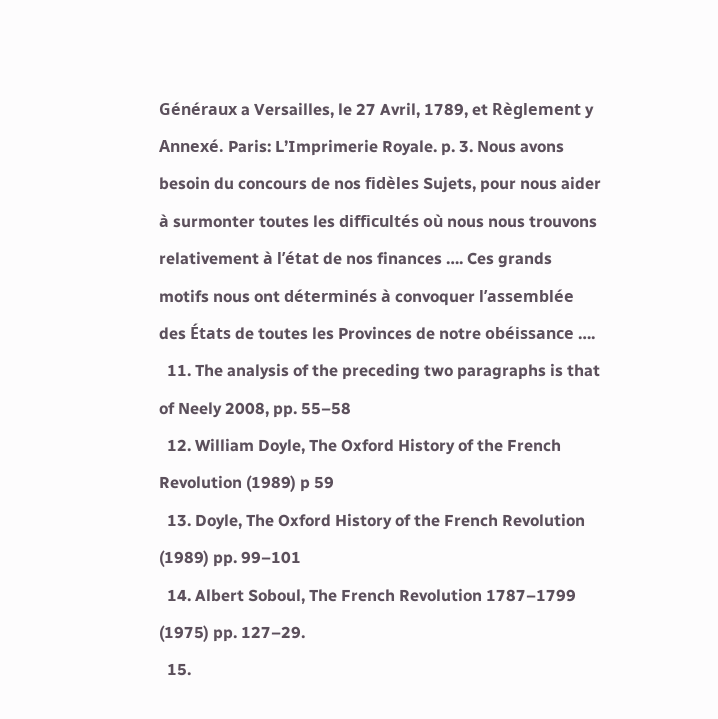Généraux a Versailles, le 27 Avril, 1789, et Règlement y Annexé. Paris: L’Imprimerie Royale. p. 3. Nous avons besoin du concours de nos fidèles Sujets, pour nous aider à surmonter toutes les difficultés où nous nous trouvons relativement à l’état de nos finances …. Ces grands motifs nous ont déterminés à convoquer l’assemblée des États de toutes les Provinces de notre obéissance ….
  11. The analysis of the preceding two paragraphs is that of Neely 2008, pp. 55–58
  12. William Doyle, The Oxford History of the French Revolution (1989) p 59
  13. Doyle, The Oxford History of the French Revolution (1989) pp. 99–101
  14. Albert Soboul, The French Revolution 1787–1799 (1975) pp. 127–29.
  15.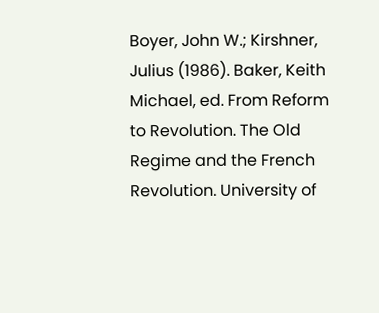Boyer, John W.; Kirshner, Julius (1986). Baker, Keith Michael, ed. From Reform to Revolution. The Old Regime and the French Revolution. University of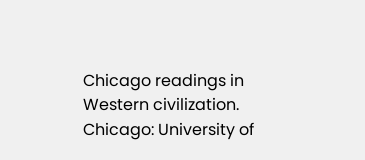Chicago readings in Western civilization. Chicago: University of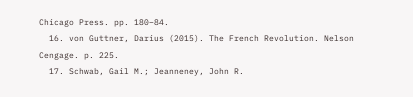Chicago Press. pp. 180–84.
  16. von Guttner, Darius (2015). The French Revolution. Nelson Cengage. p. 225.
  17. Schwab, Gail M.; Jeanneney, John R.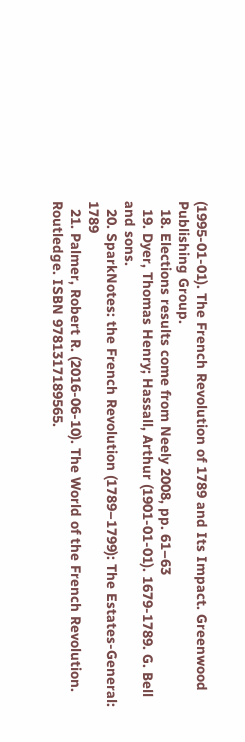(1995-01-01). The French Revolution of 1789 and Its Impact. Greenwood Publishing Group.
  18. Elections results come from Neely 2008, pp. 61–63
  19. Dyer, Thomas Henry; Hassall, Arthur (1901-01-01). 1679-1789. G. Bell and sons.
  20. SparkNotes: the French Revolution (1789–1799): The Estates-General: 1789
  21. Palmer, Robert R. (2016-06-10). The World of the French Revolution. Routledge. ISBN 9781317189565.